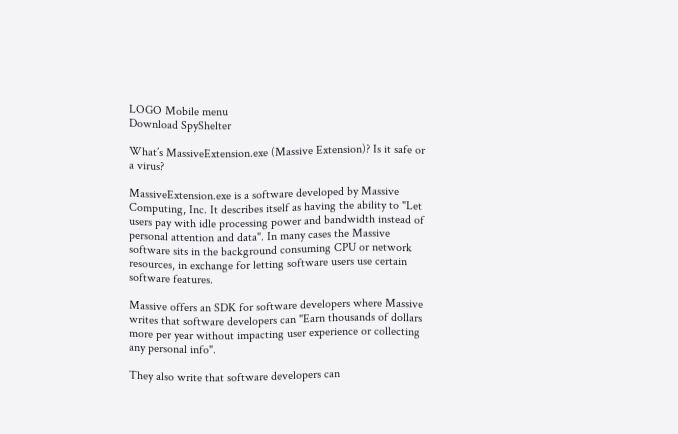LOGO Mobile menu
Download SpyShelter

What’s MassiveExtension.exe (Massive Extension)? Is it safe or a virus?

MassiveExtension.exe is a software developed by Massive Computing, Inc. It describes itself as having the ability to "Let users pay with idle processing power and bandwidth instead of personal attention and data". In many cases the Massive software sits in the background consuming CPU or network resources, in exchange for letting software users use certain software features.

Massive offers an SDK for software developers where Massive writes that software developers can "Earn thousands of dollars more per year without impacting user experience or collecting any personal info".

They also write that software developers can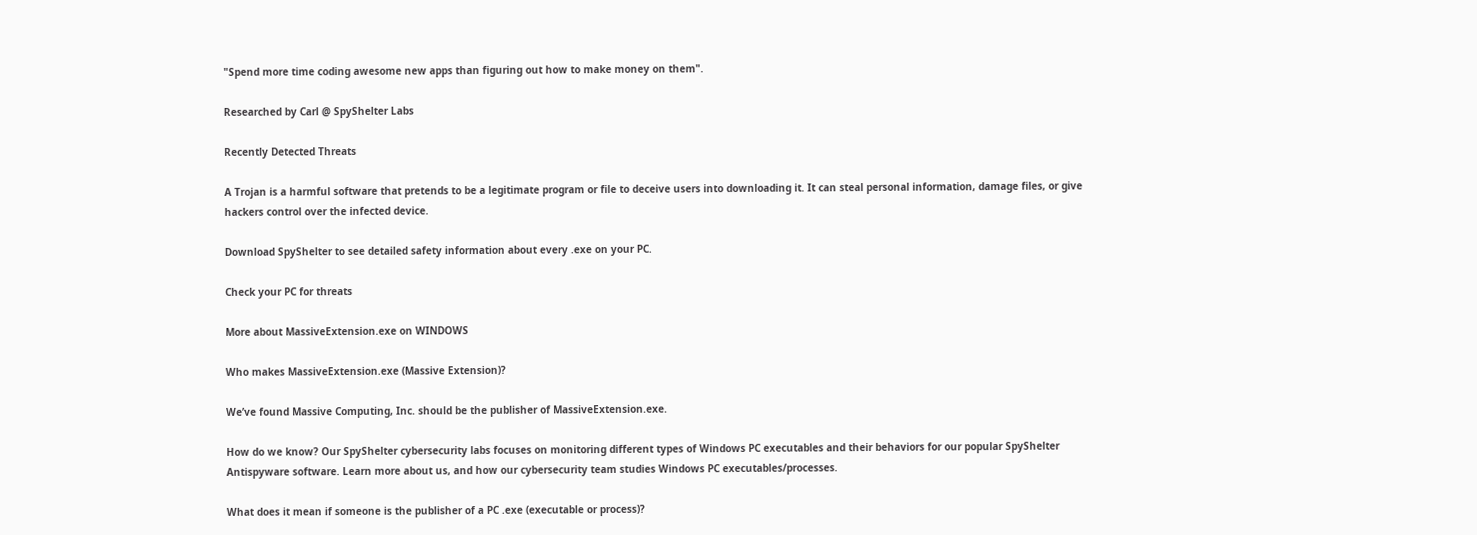"Spend more time coding awesome new apps than figuring out how to make money on them".

Researched by Carl @ SpyShelter Labs

Recently Detected Threats

A Trojan is a harmful software that pretends to be a legitimate program or file to deceive users into downloading it. It can steal personal information, damage files, or give hackers control over the infected device.

Download SpyShelter to see detailed safety information about every .exe on your PC.

Check your PC for threats

More about MassiveExtension.exe on WINDOWS

Who makes MassiveExtension.exe (Massive Extension)?

We’ve found Massive Computing, Inc. should be the publisher of MassiveExtension.exe.

How do we know? Our SpyShelter cybersecurity labs focuses on monitoring different types of Windows PC executables and their behaviors for our popular SpyShelter Antispyware software. Learn more about us, and how our cybersecurity team studies Windows PC executables/processes.

What does it mean if someone is the publisher of a PC .exe (executable or process)?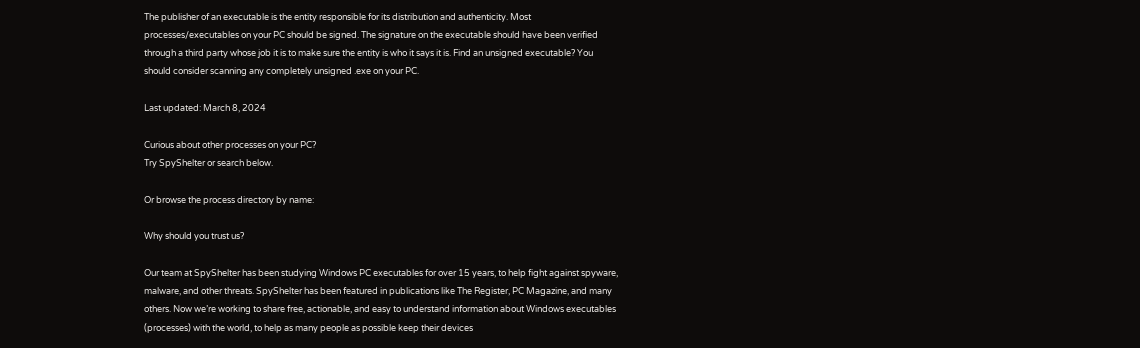The publisher of an executable is the entity responsible for its distribution and authenticity. Most processes/executables on your PC should be signed. The signature on the executable should have been verified through a third party whose job it is to make sure the entity is who it says it is. Find an unsigned executable? You should consider scanning any completely unsigned .exe on your PC.

Last updated: March 8, 2024

Curious about other processes on your PC?
Try SpyShelter or search below.

Or browse the process directory by name:

Why should you trust us?

Our team at SpyShelter has been studying Windows PC executables for over 15 years, to help fight against spyware, malware, and other threats. SpyShelter has been featured in publications like The Register, PC Magazine, and many others. Now we’re working to share free, actionable, and easy to understand information about Windows executables (processes) with the world, to help as many people as possible keep their devices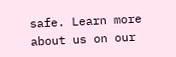safe. Learn more about us on our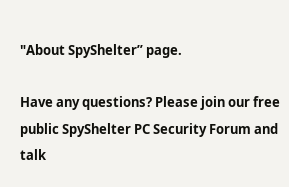"About SpyShelter” page.

Have any questions? Please join our free public SpyShelter PC Security Forum and talk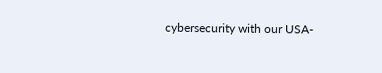cybersecurity with our USA-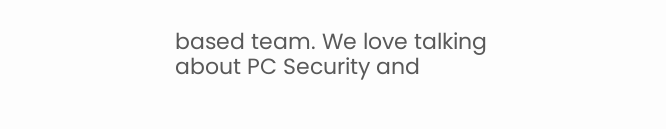based team. We love talking about PC Security and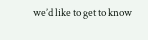we’d like to get to know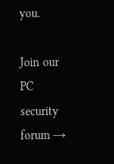you.

Join our PC security forum →